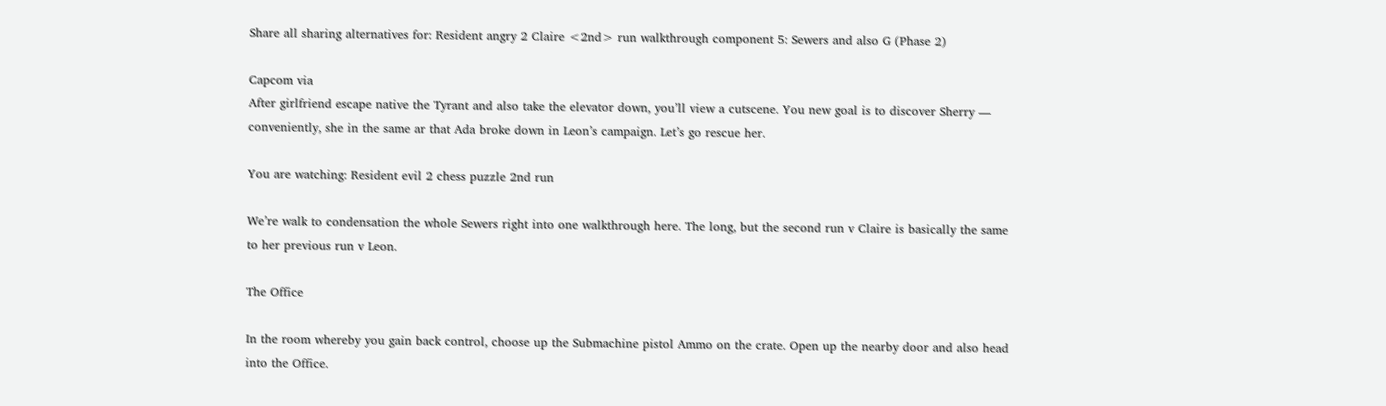Share all sharing alternatives for: Resident angry 2 Claire <2nd> run walkthrough component 5: Sewers and also G (Phase 2)

Capcom via
After girlfriend escape native the Tyrant and also take the elevator down, you’ll view a cutscene. You new goal is to discover Sherry — conveniently, she in the same ar that Ada broke down in Leon’s campaign. Let’s go rescue her.

You are watching: Resident evil 2 chess puzzle 2nd run

We’re walk to condensation the whole Sewers right into one walkthrough here. The long, but the second run v Claire is basically the same to her previous run v Leon.

The Office

In the room whereby you gain back control, choose up the Submachine pistol Ammo on the crate. Open up the nearby door and also head into the Office.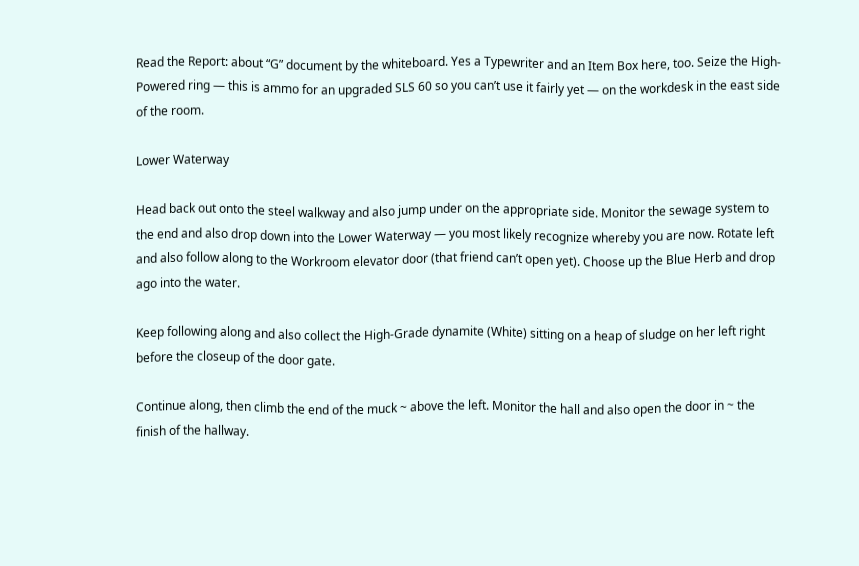Read the Report: about “G” document by the whiteboard. Yes a Typewriter and an Item Box here, too. Seize the High-Powered ring — this is ammo for an upgraded SLS 60 so you can’t use it fairly yet — on the workdesk in the east side of the room.

Lower Waterway

Head back out onto the steel walkway and also jump under on the appropriate side. Monitor the sewage system to the end and also drop down into the Lower Waterway — you most likely recognize whereby you are now. Rotate left and also follow along to the Workroom elevator door (that friend can’t open yet). Choose up the Blue Herb and drop ago into the water.

Keep following along and also collect the High-Grade dynamite (White) sitting on a heap of sludge on her left right before the closeup of the door gate.

Continue along, then climb the end of the muck ~ above the left. Monitor the hall and also open the door in ~ the finish of the hallway.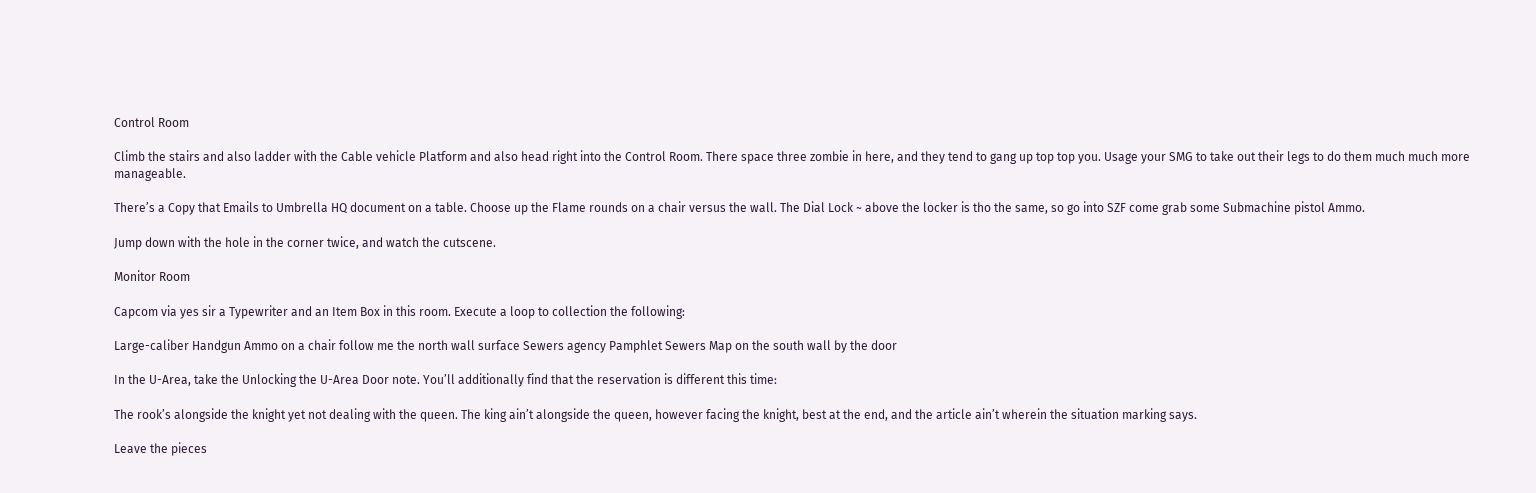Control Room

Climb the stairs and also ladder with the Cable vehicle Platform and also head right into the Control Room. There space three zombie in here, and they tend to gang up top top you. Usage your SMG to take out their legs to do them much much more manageable.

There’s a Copy that Emails to Umbrella HQ document on a table. Choose up the Flame rounds on a chair versus the wall. The Dial Lock ~ above the locker is tho the same, so go into SZF come grab some Submachine pistol Ammo.

Jump down with the hole in the corner twice, and watch the cutscene.

Monitor Room

Capcom via yes sir a Typewriter and an Item Box in this room. Execute a loop to collection the following:

Large-caliber Handgun Ammo on a chair follow me the north wall surface Sewers agency Pamphlet Sewers Map on the south wall by the door

In the U-Area, take the Unlocking the U-Area Door note. You’ll additionally find that the reservation is different this time:

The rook’s alongside the knight yet not dealing with the queen. The king ain’t alongside the queen, however facing the knight, best at the end, and the article ain’t wherein the situation marking says.

Leave the pieces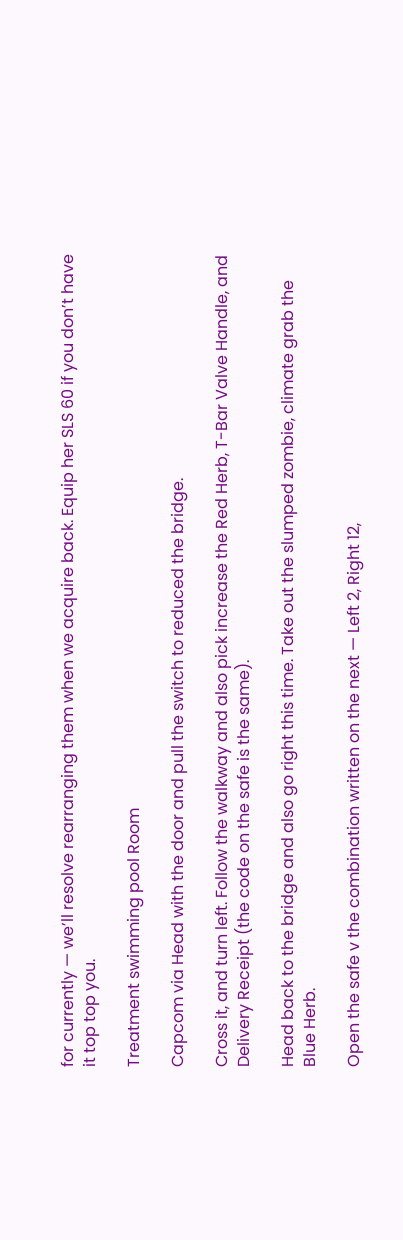for currently — we’ll resolve rearranging them when we acquire back. Equip her SLS 60 if you don’t have it top top you.

Treatment swimming pool Room

Capcom via Head with the door and pull the switch to reduced the bridge.

Cross it, and turn left. Follow the walkway and also pick increase the Red Herb, T-Bar Valve Handle, and Delivery Receipt (the code on the safe is the same).

Head back to the bridge and also go right this time. Take out the slumped zombie, climate grab the Blue Herb.

Open the safe v the combination written on the next — Left 2, Right 12,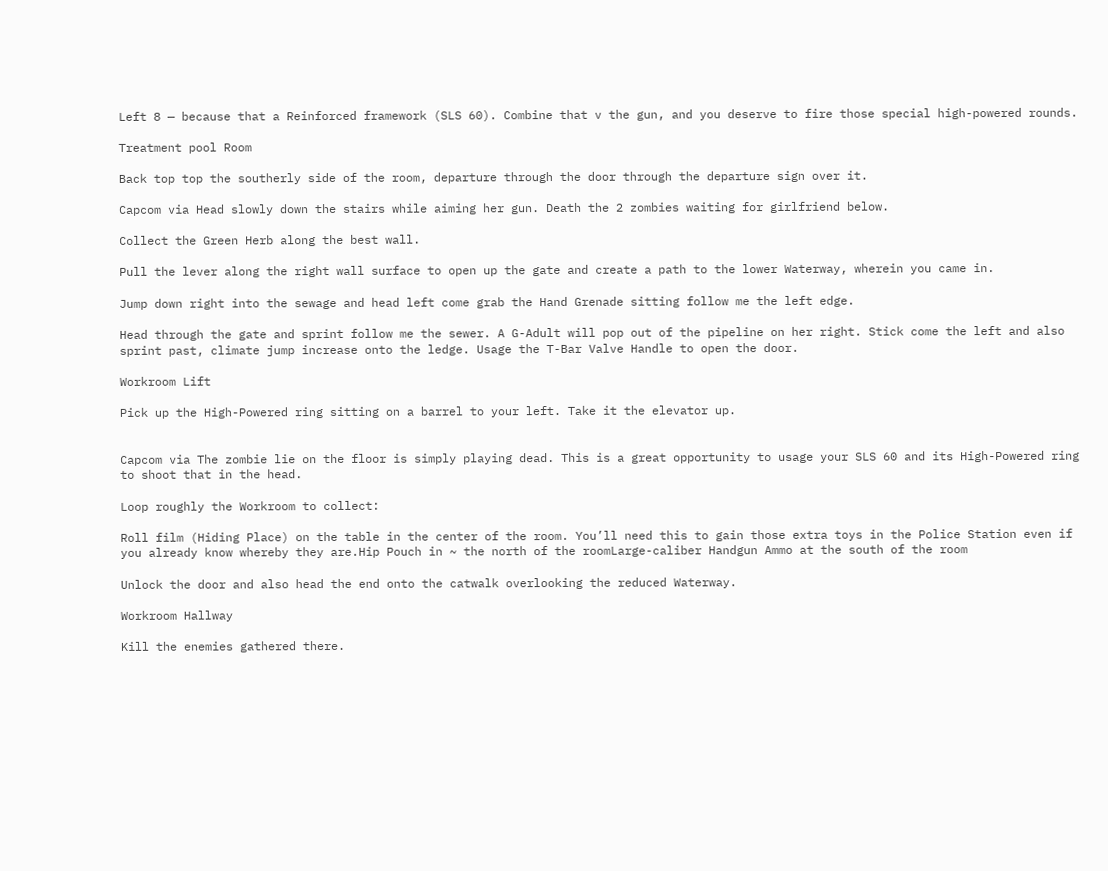Left 8 — because that a Reinforced framework (SLS 60). Combine that v the gun, and you deserve to fire those special high-powered rounds.

Treatment pool Room

Back top top the southerly side of the room, departure through the door through the departure sign over it.

Capcom via Head slowly down the stairs while aiming her gun. Death the 2 zombies waiting for girlfriend below.

Collect the Green Herb along the best wall.

Pull the lever along the right wall surface to open up the gate and create a path to the lower Waterway, wherein you came in.

Jump down right into the sewage and head left come grab the Hand Grenade sitting follow me the left edge.

Head through the gate and sprint follow me the sewer. A G-Adult will pop out of the pipeline on her right. Stick come the left and also sprint past, climate jump increase onto the ledge. Usage the T-Bar Valve Handle to open the door.

Workroom Lift

Pick up the High-Powered ring sitting on a barrel to your left. Take it the elevator up.


Capcom via The zombie lie on the floor is simply playing dead. This is a great opportunity to usage your SLS 60 and its High-Powered ring to shoot that in the head.

Loop roughly the Workroom to collect:

Roll film (Hiding Place) on the table in the center of the room. You’ll need this to gain those extra toys in the Police Station even if you already know whereby they are.Hip Pouch in ~ the north of the roomLarge-caliber Handgun Ammo at the south of the room

Unlock the door and also head the end onto the catwalk overlooking the reduced Waterway.

Workroom Hallway

Kill the enemies gathered there.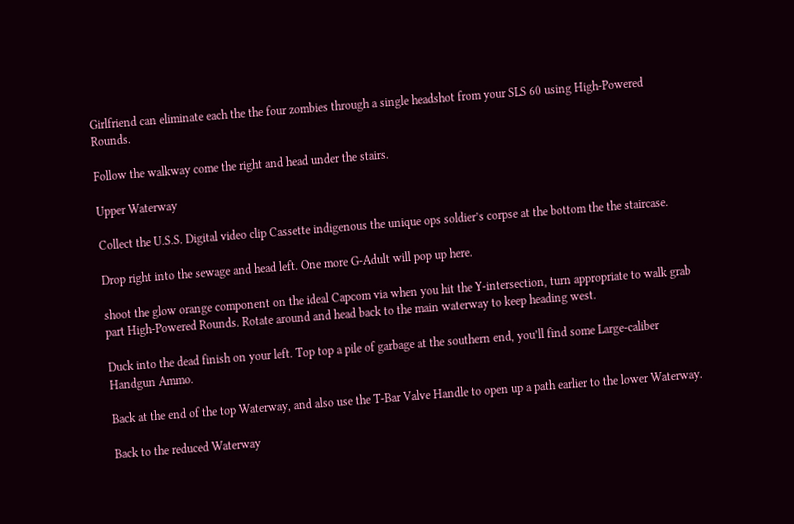Girlfriend can eliminate each the the four zombies through a single headshot from your SLS 60 using High-Powered Rounds.

Follow the walkway come the right and head under the stairs.

Upper Waterway

Collect the U.S.S. Digital video clip Cassette indigenous the unique ops soldier’s corpse at the bottom the the staircase.

Drop right into the sewage and head left. One more G-Adult will pop up here.

shoot the glow orange component on the ideal Capcom via when you hit the Y-intersection, turn appropriate to walk grab part High-Powered Rounds. Rotate around and head back to the main waterway to keep heading west.

Duck into the dead finish on your left. Top top a pile of garbage at the southern end, you’ll find some Large-caliber Handgun Ammo.

Back at the end of the top Waterway, and also use the T-Bar Valve Handle to open up a path earlier to the lower Waterway.

Back to the reduced Waterway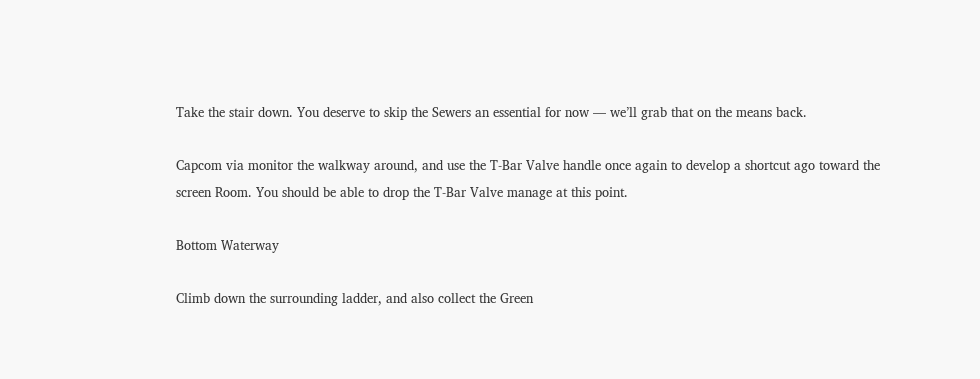Take the stair down. You deserve to skip the Sewers an essential for now — we’ll grab that on the means back.

Capcom via monitor the walkway around, and use the T-Bar Valve handle once again to develop a shortcut ago toward the screen Room. You should be able to drop the T-Bar Valve manage at this point.

Bottom Waterway

Climb down the surrounding ladder, and also collect the Green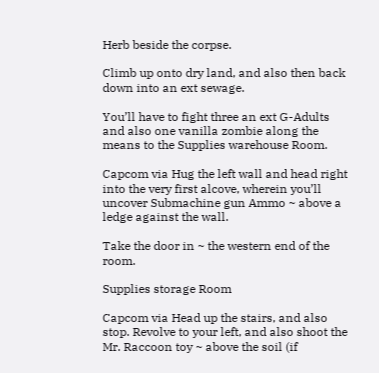Herb beside the corpse.

Climb up onto dry land, and also then back down into an ext sewage.

You’ll have to fight three an ext G-Adults and also one vanilla zombie along the means to the Supplies warehouse Room.

Capcom via Hug the left wall and head right into the very first alcove, wherein you’ll uncover Submachine gun Ammo ~ above a ledge against the wall.

Take the door in ~ the western end of the room.

Supplies storage Room

Capcom via Head up the stairs, and also stop. Revolve to your left, and also shoot the Mr. Raccoon toy ~ above the soil (if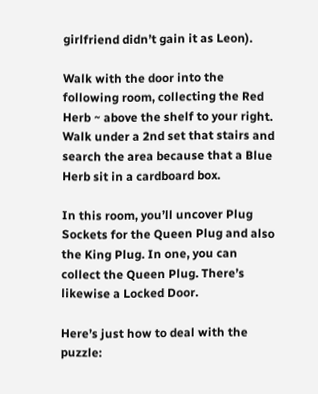girlfriend didn’t gain it as Leon).

Walk with the door into the following room, collecting the Red Herb ~ above the shelf to your right. Walk under a 2nd set that stairs and search the area because that a Blue Herb sit in a cardboard box.

In this room, you’ll uncover Plug Sockets for the Queen Plug and also the King Plug. In one, you can collect the Queen Plug. There’s likewise a Locked Door.

Here’s just how to deal with the puzzle: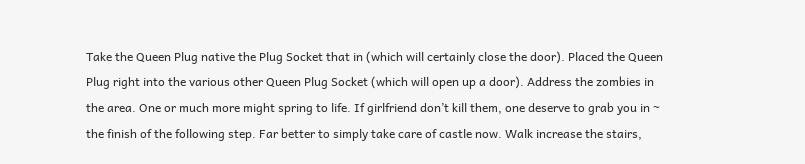Take the Queen Plug native the Plug Socket that in (which will certainly close the door). Placed the Queen Plug right into the various other Queen Plug Socket (which will open up a door). Address the zombies in the area. One or much more might spring to life. If girlfriend don’t kill them, one deserve to grab you in ~ the finish of the following step. Far better to simply take care of castle now. Walk increase the stairs,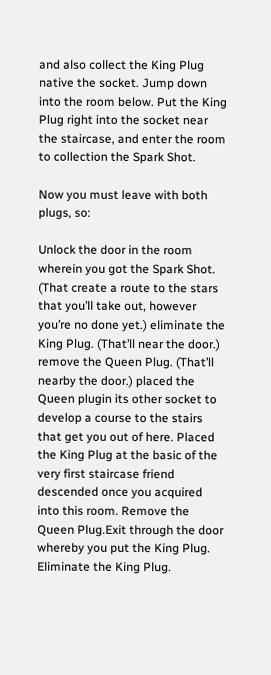and also collect the King Plug native the socket. Jump down into the room below. Put the King Plug right into the socket near the staircase, and enter the room to collection the Spark Shot.

Now you must leave with both plugs, so:

Unlock the door in the room wherein you got the Spark Shot. (That create a route to the stars that you’ll take out, however you’re no done yet.) eliminate the King Plug. (That’ll near the door.) remove the Queen Plug. (That’ll nearby the door.) placed the Queen plugin its other socket to develop a course to the stairs that get you out of here. Placed the King Plug at the basic of the very first staircase friend descended once you acquired into this room. Remove the Queen Plug.Exit through the door whereby you put the King Plug. Eliminate the King Plug.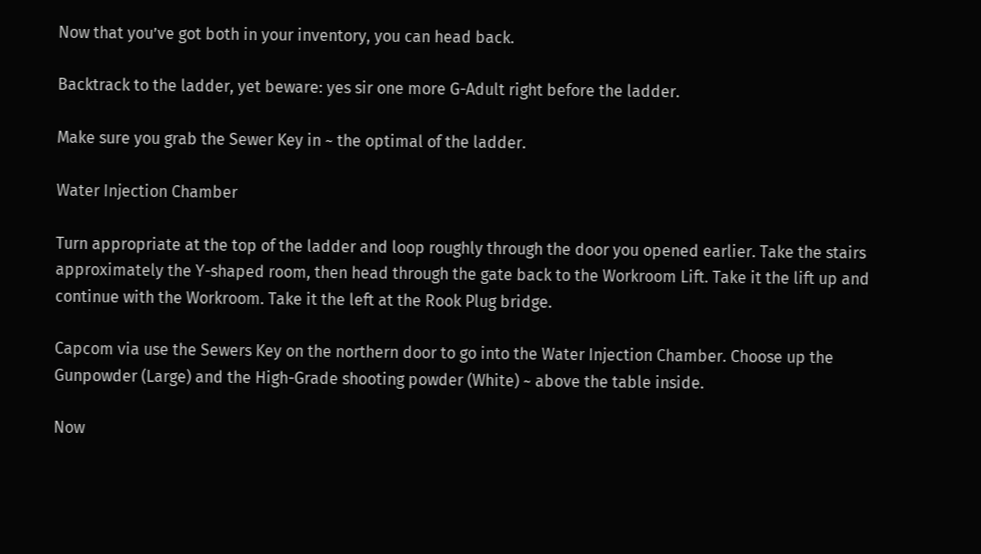Now that you’ve got both in your inventory, you can head back.

Backtrack to the ladder, yet beware: yes sir one more G-Adult right before the ladder.

Make sure you grab the Sewer Key in ~ the optimal of the ladder.

Water Injection Chamber

Turn appropriate at the top of the ladder and loop roughly through the door you opened earlier. Take the stairs approximately the Y-shaped room, then head through the gate back to the Workroom Lift. Take it the lift up and continue with the Workroom. Take it the left at the Rook Plug bridge.

Capcom via use the Sewers Key on the northern door to go into the Water Injection Chamber. Choose up the Gunpowder (Large) and the High-Grade shooting powder (White) ~ above the table inside.

Now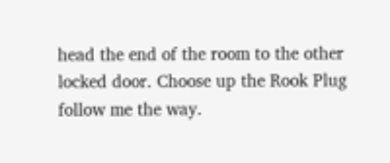head the end of the room to the other locked door. Choose up the Rook Plug follow me the way.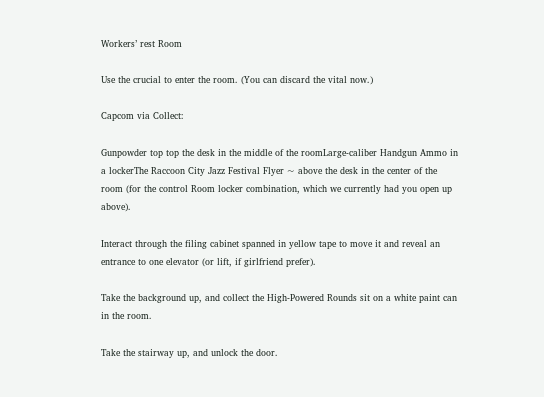Workers’ rest Room

Use the crucial to enter the room. (You can discard the vital now.)

Capcom via Collect:

Gunpowder top top the desk in the middle of the roomLarge-caliber Handgun Ammo in a lockerThe Raccoon City Jazz Festival Flyer ~ above the desk in the center of the room (for the control Room locker combination, which we currently had you open up above).

Interact through the filing cabinet spanned in yellow tape to move it and reveal an entrance to one elevator (or lift, if girlfriend prefer).

Take the background up, and collect the High-Powered Rounds sit on a white paint can in the room.

Take the stairway up, and unlock the door.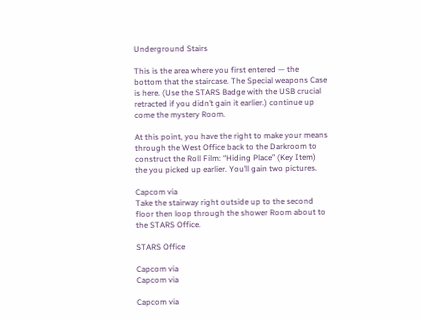Underground Stairs

This is the area where you first entered — the bottom that the staircase. The Special weapons Case is here. (Use the STARS Badge with the USB crucial retracted if you didn’t gain it earlier.) continue up come the mystery Room.

At this point, you have the right to make your means through the West Office back to the Darkroom to construct the Roll Film: “Hiding Place” (Key Item) the you picked up earlier. You’ll gain two pictures.

Capcom via
Take the stairway right outside up to the second floor then loop through the shower Room about to the STARS Office.

STARS Office

Capcom via
Capcom via

Capcom via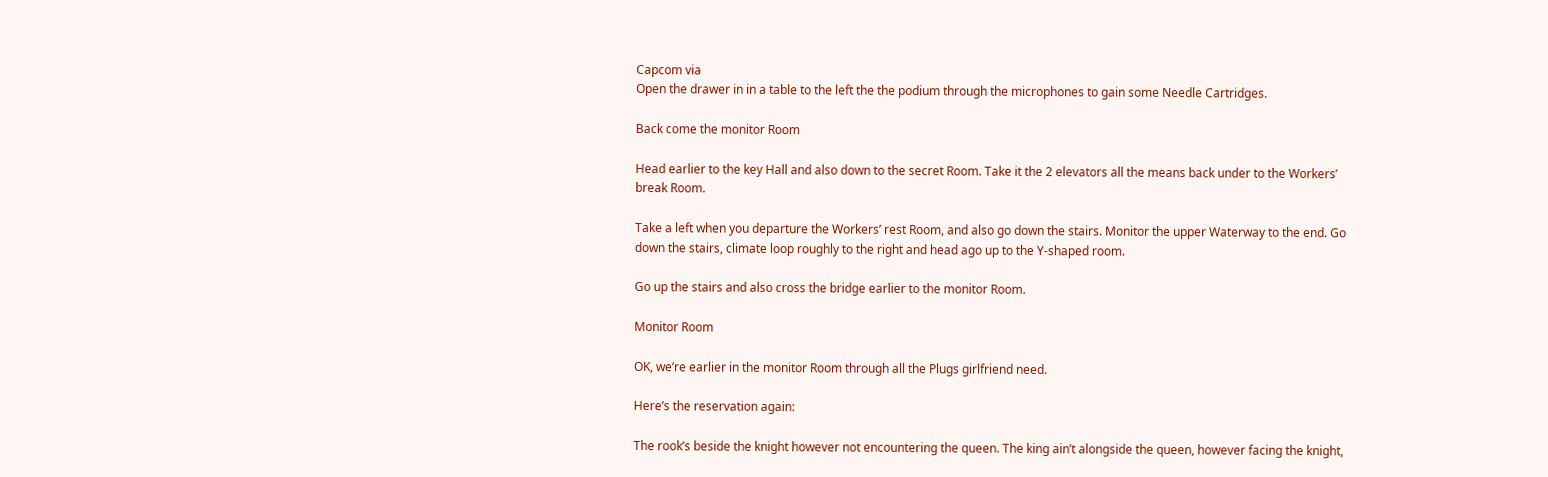Capcom via
Open the drawer in in a table to the left the the podium through the microphones to gain some Needle Cartridges.

Back come the monitor Room

Head earlier to the key Hall and also down to the secret Room. Take it the 2 elevators all the means back under to the Workers’ break Room.

Take a left when you departure the Workers’ rest Room, and also go down the stairs. Monitor the upper Waterway to the end. Go down the stairs, climate loop roughly to the right and head ago up to the Y-shaped room.

Go up the stairs and also cross the bridge earlier to the monitor Room.

Monitor Room

OK, we’re earlier in the monitor Room through all the Plugs girlfriend need.

Here’s the reservation again:

The rook’s beside the knight however not encountering the queen. The king ain’t alongside the queen, however facing the knight,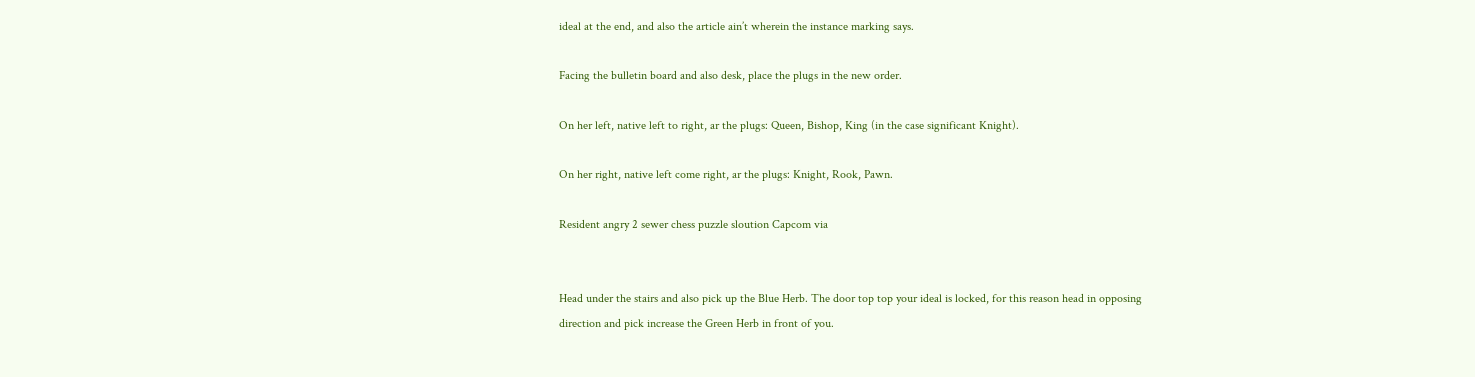ideal at the end, and also the article ain’t wherein the instance marking says.

Facing the bulletin board and also desk, place the plugs in the new order.

On her left, native left to right, ar the plugs: Queen, Bishop, King (in the case significant Knight).

On her right, native left come right, ar the plugs: Knight, Rook, Pawn.

Resident angry 2 sewer chess puzzle sloution Capcom via


Head under the stairs and also pick up the Blue Herb. The door top top your ideal is locked, for this reason head in opposing direction and pick increase the Green Herb in front of you.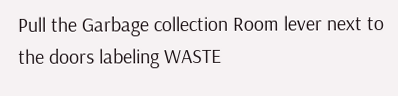Pull the Garbage collection Room lever next to the doors labeling WASTE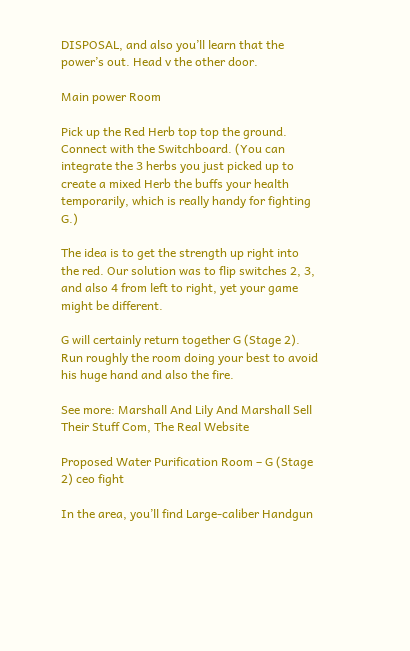DISPOSAL, and also you’ll learn that the power’s out. Head v the other door.

Main power Room

Pick up the Red Herb top top the ground. Connect with the Switchboard. (You can integrate the 3 herbs you just picked up to create a mixed Herb the buffs your health temporarily, which is really handy for fighting G.)

The idea is to get the strength up right into the red. Our solution was to flip switches 2, 3, and also 4 from left to right, yet your game might be different.

G will certainly return together G (Stage 2). Run roughly the room doing your best to avoid his huge hand and also the fire.

See more: Marshall And Lily And Marshall Sell Their Stuff Com, The Real Website

Proposed Water Purification Room – G (Stage 2) ceo fight

In the area, you’ll find Large-caliber Handgun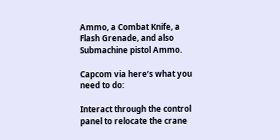Ammo, a Combat Knife, a Flash Grenade, and also Submachine pistol Ammo.

Capcom via here’s what you need to do:

Interact through the control panel to relocate the crane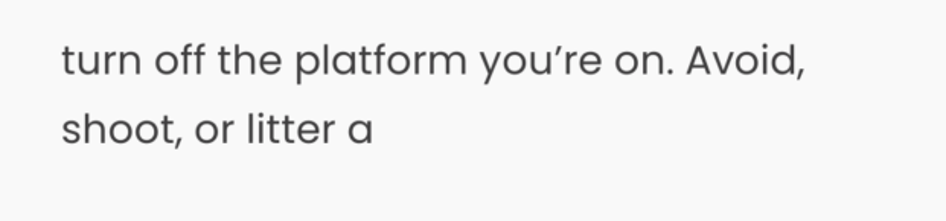turn off the platform you’re on. Avoid, shoot, or litter a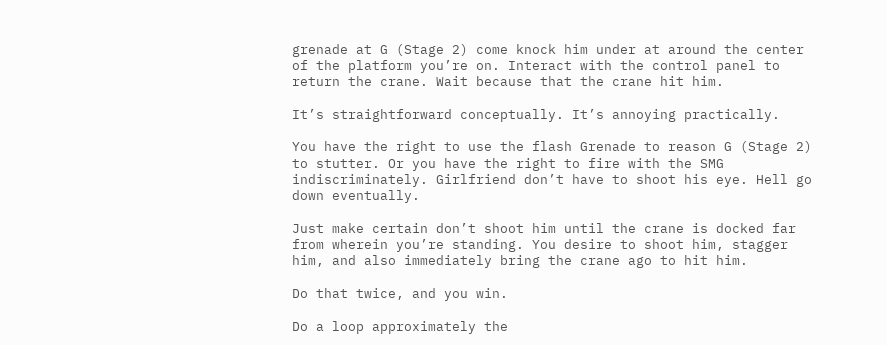grenade at G (Stage 2) come knock him under at around the center of the platform you’re on. Interact with the control panel to return the crane. Wait because that the crane hit him.

It’s straightforward conceptually. It’s annoying practically.

You have the right to use the flash Grenade to reason G (Stage 2) to stutter. Or you have the right to fire with the SMG indiscriminately. Girlfriend don’t have to shoot his eye. Hell go down eventually.

Just make certain don’t shoot him until the crane is docked far from wherein you’re standing. You desire to shoot him, stagger him, and also immediately bring the crane ago to hit him.

Do that twice, and you win.

Do a loop approximately the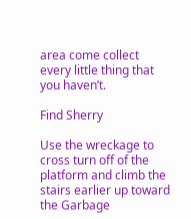area come collect every little thing that you haven’t.

Find Sherry

Use the wreckage to cross turn off of the platform and climb the stairs earlier up toward the Garbage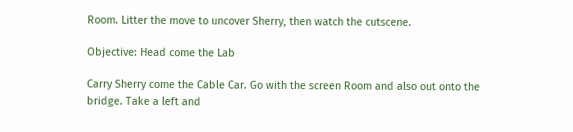Room. Litter the move to uncover Sherry, then watch the cutscene.

Objective: Head come the Lab

Carry Sherry come the Cable Car. Go with the screen Room and also out onto the bridge. Take a left and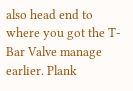also head end to where you got the T-Bar Valve manage earlier. Plank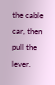the cable car, then pull the lever.